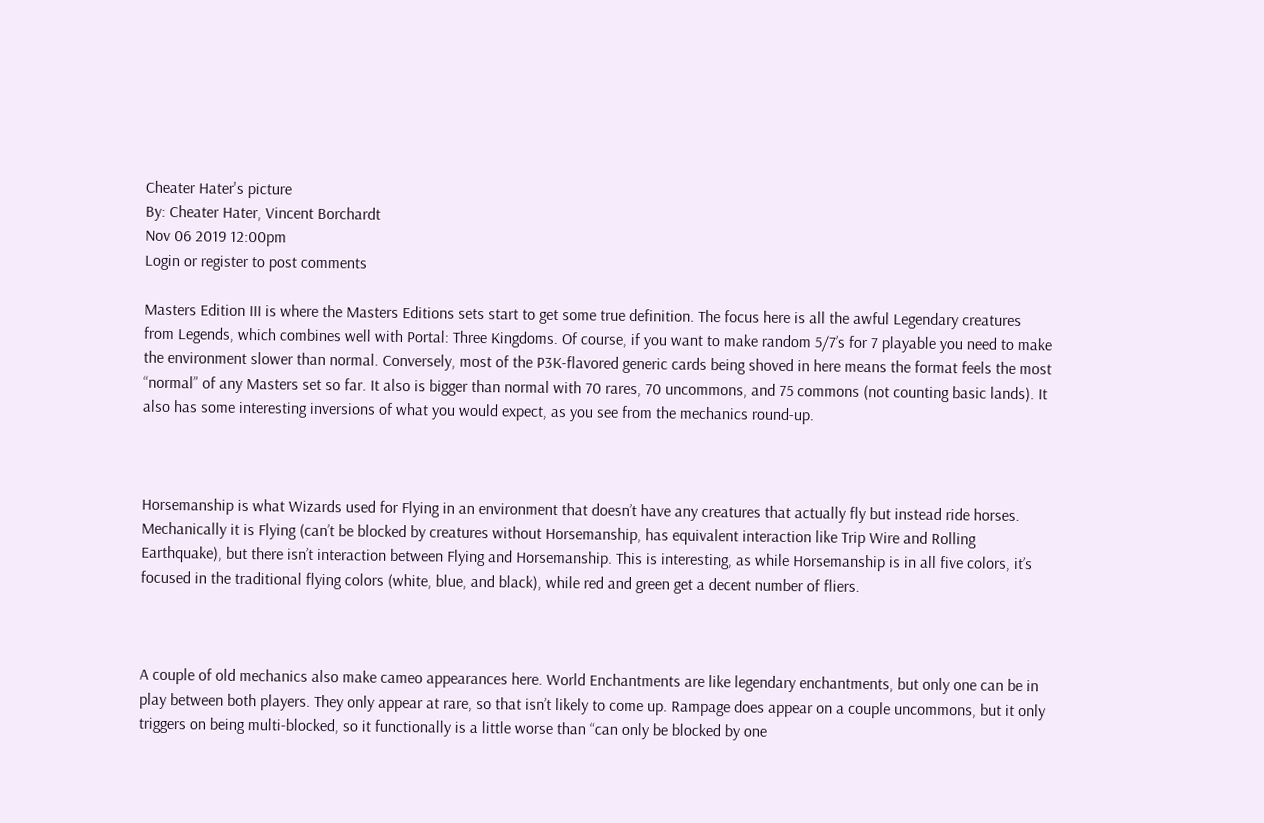Cheater Hater's picture
By: Cheater Hater, Vincent Borchardt
Nov 06 2019 12:00pm
Login or register to post comments

Masters Edition III is where the Masters Editions sets start to get some true definition. The focus here is all the awful Legendary creatures from Legends, which combines well with Portal: Three Kingdoms. Of course, if you want to make random 5/7’s for 7 playable you need to make the environment slower than normal. Conversely, most of the P3K-flavored generic cards being shoved in here means the format feels the most “normal” of any Masters set so far. It also is bigger than normal with 70 rares, 70 uncommons, and 75 commons (not counting basic lands). It also has some interesting inversions of what you would expect, as you see from the mechanics round-up.



Horsemanship is what Wizards used for Flying in an environment that doesn’t have any creatures that actually fly but instead ride horses. Mechanically it is Flying (can’t be blocked by creatures without Horsemanship, has equivalent interaction like Trip Wire and Rolling Earthquake), but there isn’t interaction between Flying and Horsemanship. This is interesting, as while Horsemanship is in all five colors, it’s focused in the traditional flying colors (white, blue, and black), while red and green get a decent number of fliers.



A couple of old mechanics also make cameo appearances here. World Enchantments are like legendary enchantments, but only one can be in play between both players. They only appear at rare, so that isn’t likely to come up. Rampage does appear on a couple uncommons, but it only triggers on being multi-blocked, so it functionally is a little worse than “can only be blocked by one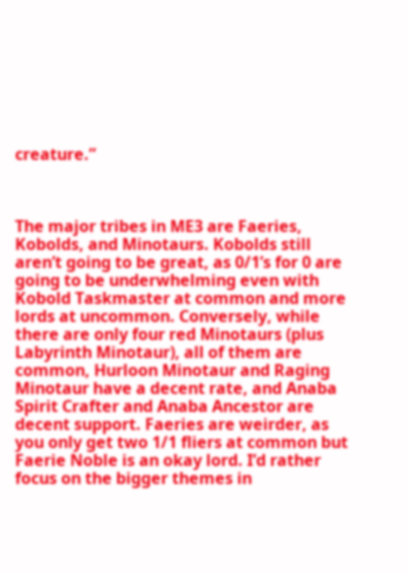creature.”



The major tribes in ME3 are Faeries, Kobolds, and Minotaurs. Kobolds still aren’t going to be great, as 0/1’s for 0 are going to be underwhelming even with Kobold Taskmaster at common and more lords at uncommon. Conversely, while there are only four red Minotaurs (plus Labyrinth Minotaur), all of them are common, Hurloon Minotaur and Raging Minotaur have a decent rate, and Anaba Spirit Crafter and Anaba Ancestor are decent support. Faeries are weirder, as you only get two 1/1 fliers at common but Faerie Noble is an okay lord. I’d rather focus on the bigger themes in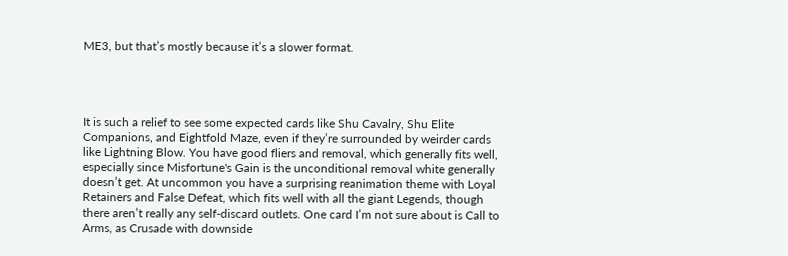ME3, but that’s mostly because it’s a slower format.




It is such a relief to see some expected cards like Shu Cavalry, Shu Elite Companions, and Eightfold Maze, even if they’re surrounded by weirder cards like Lightning Blow. You have good fliers and removal, which generally fits well, especially since Misfortune's Gain is the unconditional removal white generally doesn’t get. At uncommon you have a surprising reanimation theme with Loyal Retainers and False Defeat, which fits well with all the giant Legends, though there aren’t really any self-discard outlets. One card I’m not sure about is Call to Arms, as Crusade with downside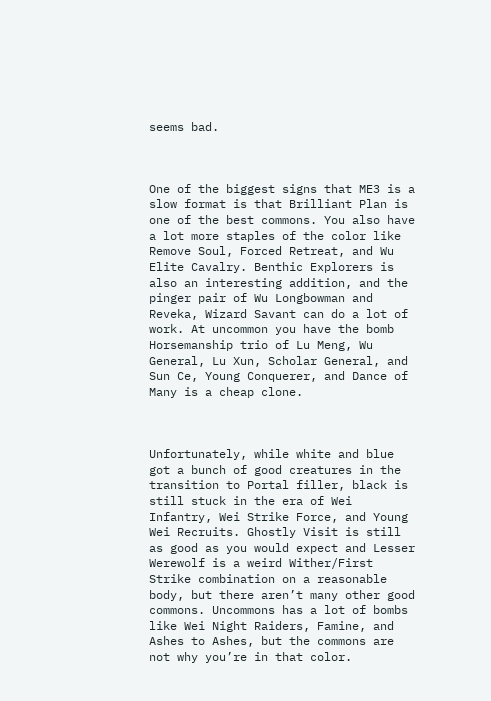seems bad.



One of the biggest signs that ME3 is a slow format is that Brilliant Plan is one of the best commons. You also have a lot more staples of the color like Remove Soul, Forced Retreat, and Wu Elite Cavalry. Benthic Explorers is also an interesting addition, and the pinger pair of Wu Longbowman and Reveka, Wizard Savant can do a lot of work. At uncommon you have the bomb Horsemanship trio of Lu Meng, Wu General, Lu Xun, Scholar General, and Sun Ce, Young Conquerer, and Dance of Many is a cheap clone.



Unfortunately, while white and blue got a bunch of good creatures in the transition to Portal filler, black is still stuck in the era of Wei Infantry, Wei Strike Force, and Young Wei Recruits. Ghostly Visit is still as good as you would expect and Lesser Werewolf is a weird Wither/First Strike combination on a reasonable body, but there aren’t many other good commons. Uncommons has a lot of bombs like Wei Night Raiders, Famine, and Ashes to Ashes, but the commons are not why you’re in that color.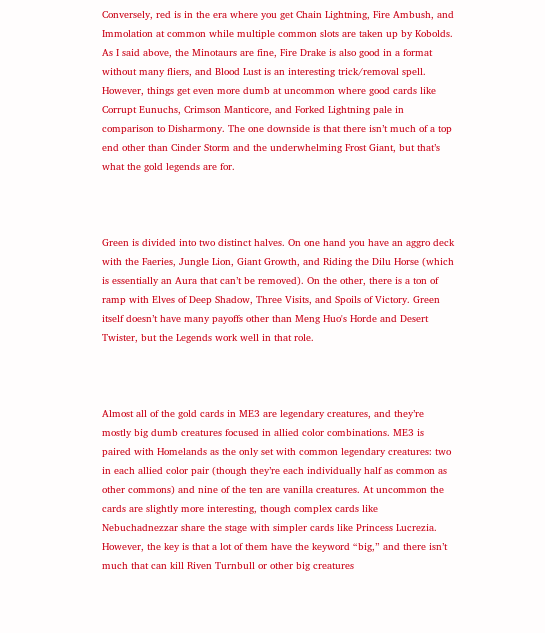Conversely, red is in the era where you get Chain Lightning, Fire Ambush, and Immolation at common while multiple common slots are taken up by Kobolds. As I said above, the Minotaurs are fine, Fire Drake is also good in a format without many fliers, and Blood Lust is an interesting trick/removal spell. However, things get even more dumb at uncommon where good cards like Corrupt Eunuchs, Crimson Manticore, and Forked Lightning pale in comparison to Disharmony. The one downside is that there isn’t much of a top end other than Cinder Storm and the underwhelming Frost Giant, but that’s what the gold legends are for.



Green is divided into two distinct halves. On one hand you have an aggro deck with the Faeries, Jungle Lion, Giant Growth, and Riding the Dilu Horse (which is essentially an Aura that can’t be removed). On the other, there is a ton of ramp with Elves of Deep Shadow, Three Visits, and Spoils of Victory. Green itself doesn’t have many payoffs other than Meng Huo's Horde and Desert Twister, but the Legends work well in that role.



Almost all of the gold cards in ME3 are legendary creatures, and they’re mostly big dumb creatures focused in allied color combinations. ME3 is paired with Homelands as the only set with common legendary creatures: two in each allied color pair (though they’re each individually half as common as other commons) and nine of the ten are vanilla creatures. At uncommon the cards are slightly more interesting, though complex cards like Nebuchadnezzar share the stage with simpler cards like Princess Lucrezia. However, the key is that a lot of them have the keyword “big,” and there isn’t much that can kill Riven Turnbull or other big creatures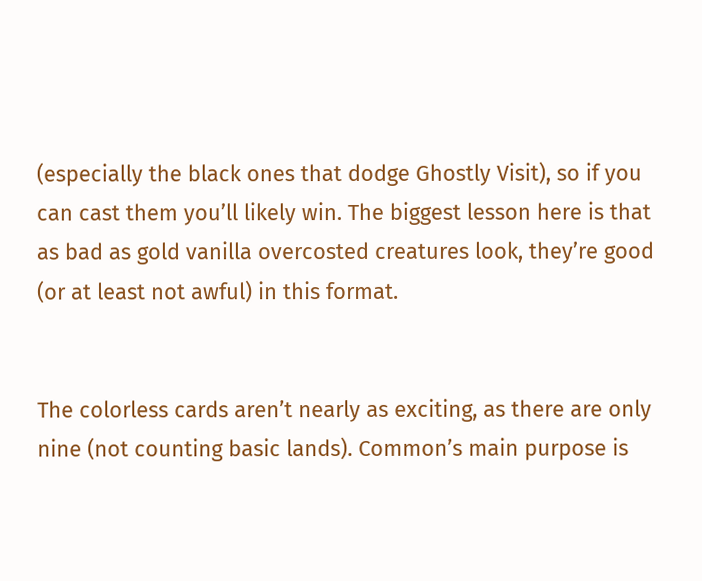(especially the black ones that dodge Ghostly Visit), so if you can cast them you’ll likely win. The biggest lesson here is that as bad as gold vanilla overcosted creatures look, they’re good (or at least not awful) in this format.


The colorless cards aren’t nearly as exciting, as there are only nine (not counting basic lands). Common’s main purpose is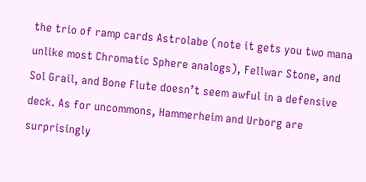the trio of ramp cards Astrolabe (note it gets you two mana unlike most Chromatic Sphere analogs), Fellwar Stone, and Sol Grail, and Bone Flute doesn’t seem awful in a defensive deck. As for uncommons, Hammerheim and Urborg are surprisingly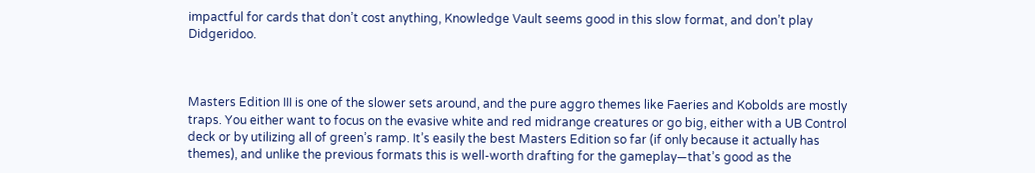impactful for cards that don’t cost anything, Knowledge Vault seems good in this slow format, and don’t play Didgeridoo.



Masters Edition III is one of the slower sets around, and the pure aggro themes like Faeries and Kobolds are mostly traps. You either want to focus on the evasive white and red midrange creatures or go big, either with a UB Control deck or by utilizing all of green’s ramp. It’s easily the best Masters Edition so far (if only because it actually has themes), and unlike the previous formats this is well-worth drafting for the gameplay—that’s good as the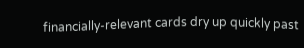financially-relevant cards dry up quickly past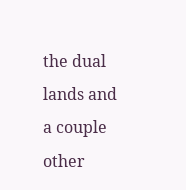the dual lands and a couple other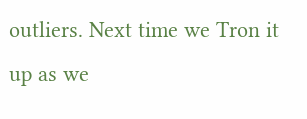outliers. Next time we Tron it up as we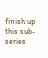finish up this sub-series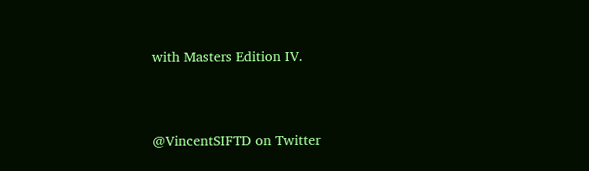with Masters Edition IV.



@VincentSIFTD on Twitter